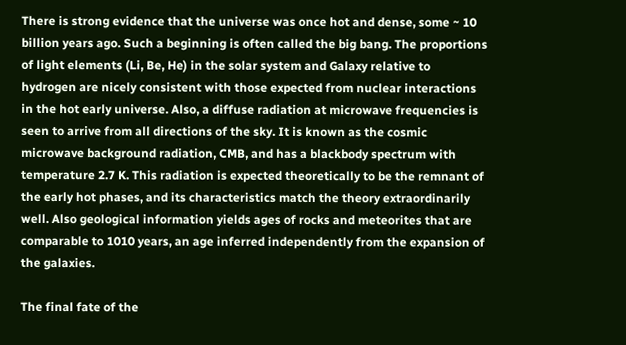There is strong evidence that the universe was once hot and dense, some ~ 10 billion years ago. Such a beginning is often called the big bang. The proportions of light elements (Li, Be, He) in the solar system and Galaxy relative to hydrogen are nicely consistent with those expected from nuclear interactions in the hot early universe. Also, a diffuse radiation at microwave frequencies is seen to arrive from all directions of the sky. It is known as the cosmic microwave background radiation, CMB, and has a blackbody spectrum with temperature 2.7 K. This radiation is expected theoretically to be the remnant of the early hot phases, and its characteristics match the theory extraordinarily well. Also geological information yields ages of rocks and meteorites that are comparable to 1010 years, an age inferred independently from the expansion of the galaxies.

The final fate of the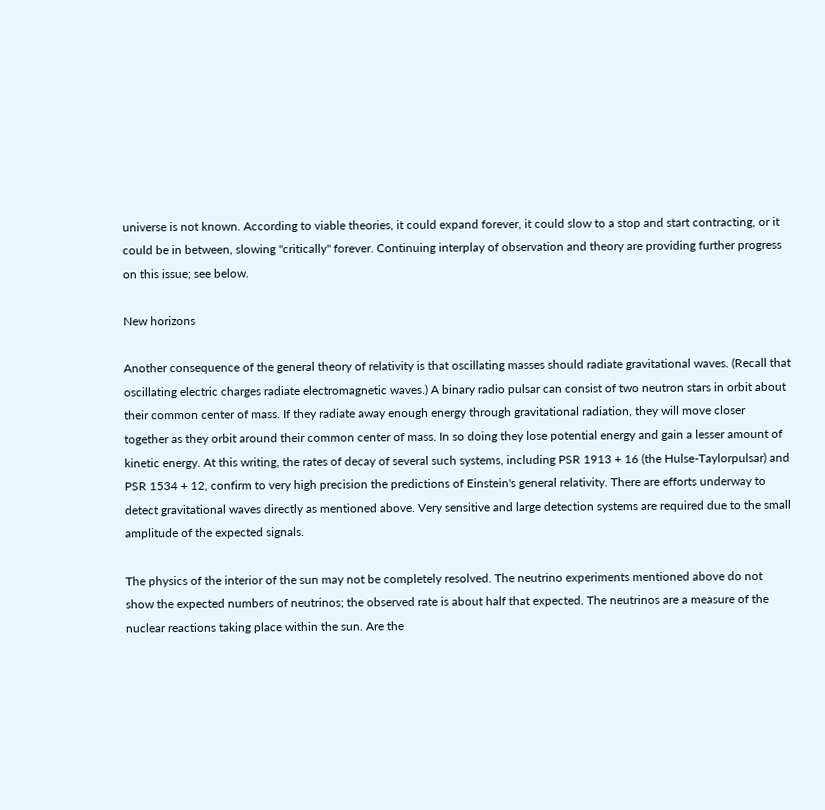universe is not known. According to viable theories, it could expand forever, it could slow to a stop and start contracting, or it could be in between, slowing "critically" forever. Continuing interplay of observation and theory are providing further progress on this issue; see below.

New horizons

Another consequence of the general theory of relativity is that oscillating masses should radiate gravitational waves. (Recall that oscillating electric charges radiate electromagnetic waves.) A binary radio pulsar can consist of two neutron stars in orbit about their common center of mass. If they radiate away enough energy through gravitational radiation, they will move closer together as they orbit around their common center of mass. In so doing they lose potential energy and gain a lesser amount of kinetic energy. At this writing, the rates of decay of several such systems, including PSR 1913 + 16 (the Hulse-Taylorpulsar) and PSR 1534 + 12, confirm to very high precision the predictions of Einstein's general relativity. There are efforts underway to detect gravitational waves directly as mentioned above. Very sensitive and large detection systems are required due to the small amplitude of the expected signals.

The physics of the interior of the sun may not be completely resolved. The neutrino experiments mentioned above do not show the expected numbers of neutrinos; the observed rate is about half that expected. The neutrinos are a measure of the nuclear reactions taking place within the sun. Are the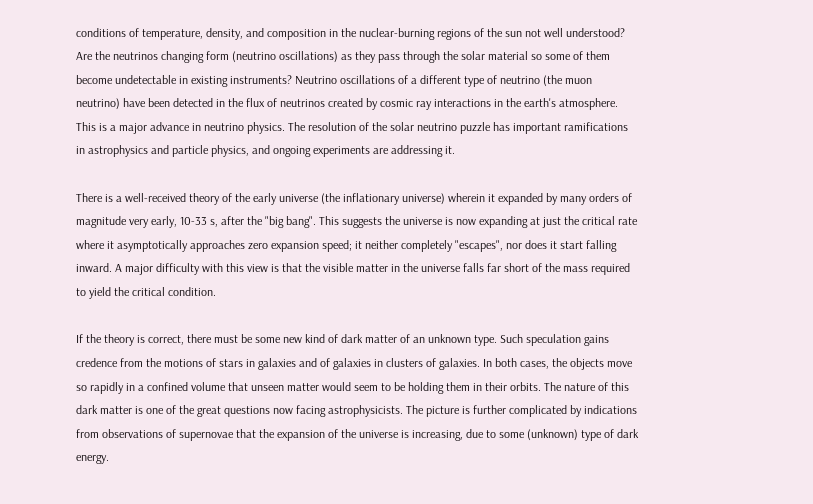conditions of temperature, density, and composition in the nuclear-burning regions of the sun not well understood? Are the neutrinos changing form (neutrino oscillations) as they pass through the solar material so some of them become undetectable in existing instruments? Neutrino oscillations of a different type of neutrino (the muon neutrino) have been detected in the flux of neutrinos created by cosmic ray interactions in the earth's atmosphere. This is a major advance in neutrino physics. The resolution of the solar neutrino puzzle has important ramifications in astrophysics and particle physics, and ongoing experiments are addressing it.

There is a well-received theory of the early universe (the inflationary universe) wherein it expanded by many orders of magnitude very early, 10-33 s, after the "big bang". This suggests the universe is now expanding at just the critical rate where it asymptotically approaches zero expansion speed; it neither completely "escapes", nor does it start falling inward. A major difficulty with this view is that the visible matter in the universe falls far short of the mass required to yield the critical condition.

If the theory is correct, there must be some new kind of dark matter of an unknown type. Such speculation gains credence from the motions of stars in galaxies and of galaxies in clusters of galaxies. In both cases, the objects move so rapidly in a confined volume that unseen matter would seem to be holding them in their orbits. The nature of this dark matter is one of the great questions now facing astrophysicists. The picture is further complicated by indications from observations of supernovae that the expansion of the universe is increasing, due to some (unknown) type of dark energy.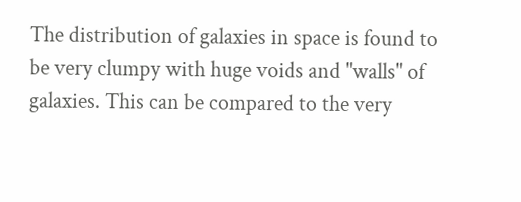The distribution of galaxies in space is found to be very clumpy with huge voids and "walls" of galaxies. This can be compared to the very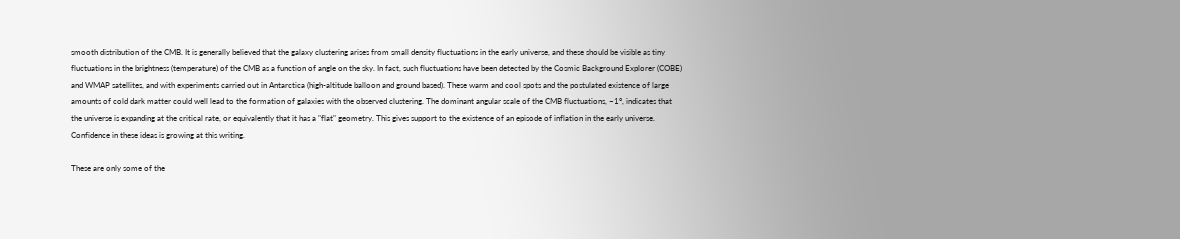smooth distribution of the CMB. It is generally believed that the galaxy clustering arises from small density fluctuations in the early universe, and these should be visible as tiny fluctuations in the brightness (temperature) of the CMB as a function of angle on the sky. In fact, such fluctuations have been detected by the Cosmic Background Explorer (COBE) and WMAP satellites, and with experiments carried out in Antarctica (high-altitude balloon and ground based). These warm and cool spots and the postulated existence of large amounts of cold dark matter could well lead to the formation of galaxies with the observed clustering. The dominant angular scale of the CMB fluctuations, ~1°, indicates that the universe is expanding at the critical rate, or equivalently that it has a "flat" geometry. This gives support to the existence of an episode of inflation in the early universe. Confidence in these ideas is growing at this writing.

These are only some of the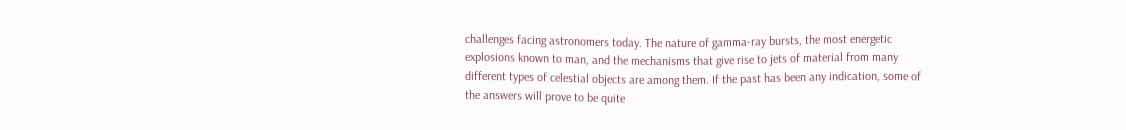challenges facing astronomers today. The nature of gamma-ray bursts, the most energetic explosions known to man, and the mechanisms that give rise to jets of material from many different types of celestial objects are among them. If the past has been any indication, some of the answers will prove to be quite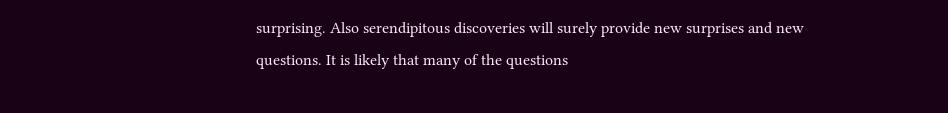surprising. Also serendipitous discoveries will surely provide new surprises and new questions. It is likely that many of the questions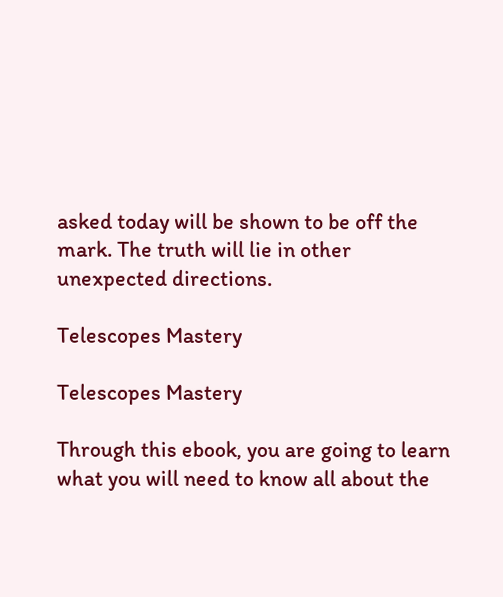asked today will be shown to be off the mark. The truth will lie in other unexpected directions.

Telescopes Mastery

Telescopes Mastery

Through this ebook, you are going to learn what you will need to know all about the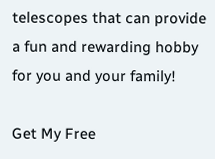telescopes that can provide a fun and rewarding hobby for you and your family!

Get My Free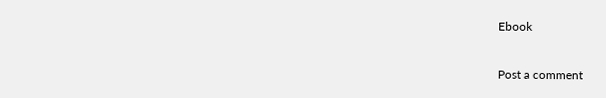Ebook

Post a comment